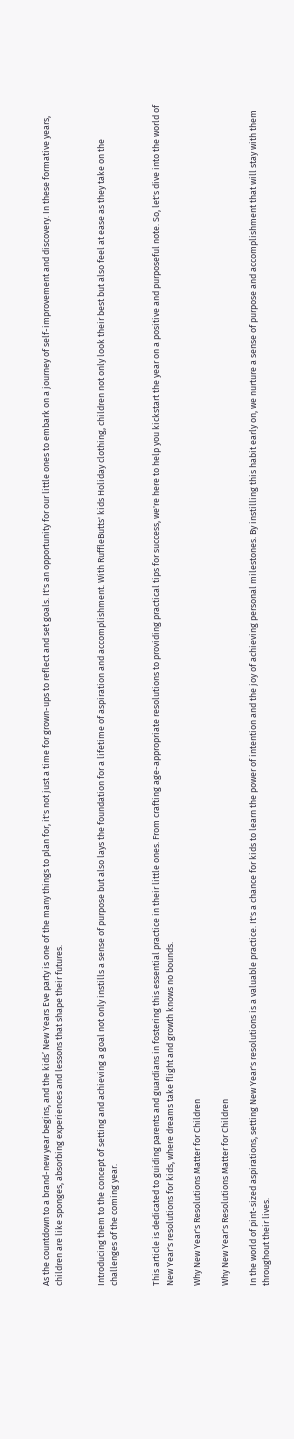As the countdown to a brand-new year begins, and the kids’ New Years Eve party is one of the many things to plan for, it's not just a time for grown-ups to reflect and set goals. It's an opportunity for our little ones to embark on a journey of self-improvement and discovery. In these formative years, children are like sponges, absorbing experiences and lessons that shape their futures.


Introducing them to the concept of setting and achieving a goal not only instills a sense of purpose but also lays the foundation for a lifetime of aspiration and accomplishment. With RuffleButts' kids Holiday clothing, children not only look their best but also feel at ease as they take on the challenges of the coming year.


This article is dedicated to guiding parents and guardians in fostering this essential practice in their little ones. From crafting age-appropriate resolutions to providing practical tips for success, we're here to help you kickstart the year on a positive and purposeful note. So, let's dive into the world of New Year's resolutions for kids, where dreams take flight and growth knows no bounds.

Why New Year's Resolutions Matter for Children

Why New Year's Resolutions Matter for Children

In the world of pint-sized aspirations, setting New Year's resolutions is a valuable practice. It's a chance for kids to learn the power of intention and the joy of achieving personal milestones. By instilling this habit early on, we nurture a sense of purpose and accomplishment that will stay with them throughout their lives.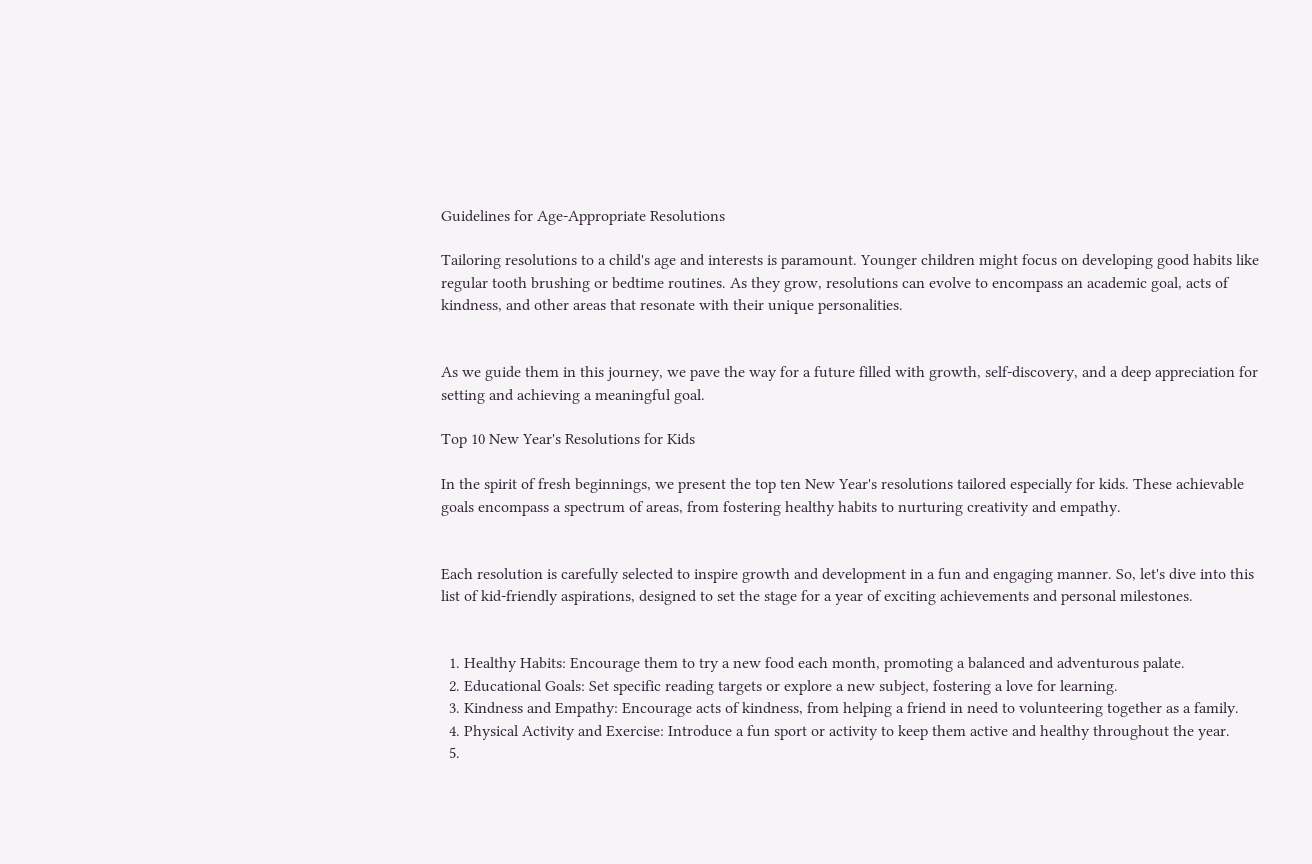Guidelines for Age-Appropriate Resolutions

Tailoring resolutions to a child's age and interests is paramount. Younger children might focus on developing good habits like regular tooth brushing or bedtime routines. As they grow, resolutions can evolve to encompass an academic goal, acts of kindness, and other areas that resonate with their unique personalities.


As we guide them in this journey, we pave the way for a future filled with growth, self-discovery, and a deep appreciation for setting and achieving a meaningful goal.

Top 10 New Year's Resolutions for Kids

In the spirit of fresh beginnings, we present the top ten New Year's resolutions tailored especially for kids. These achievable goals encompass a spectrum of areas, from fostering healthy habits to nurturing creativity and empathy.


Each resolution is carefully selected to inspire growth and development in a fun and engaging manner. So, let's dive into this list of kid-friendly aspirations, designed to set the stage for a year of exciting achievements and personal milestones.


  1. Healthy Habits: Encourage them to try a new food each month, promoting a balanced and adventurous palate.
  2. Educational Goals: Set specific reading targets or explore a new subject, fostering a love for learning.
  3. Kindness and Empathy: Encourage acts of kindness, from helping a friend in need to volunteering together as a family.
  4. Physical Activity and Exercise: Introduce a fun sport or activity to keep them active and healthy throughout the year.
  5.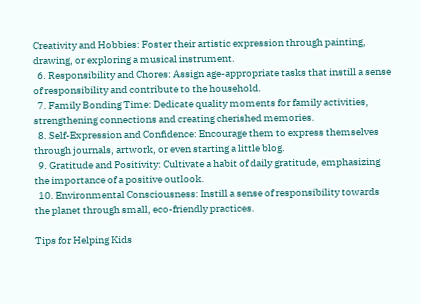Creativity and Hobbies: Foster their artistic expression through painting, drawing, or exploring a musical instrument.
  6. Responsibility and Chores: Assign age-appropriate tasks that instill a sense of responsibility and contribute to the household.
  7. Family Bonding Time: Dedicate quality moments for family activities, strengthening connections and creating cherished memories.
  8. Self-Expression and Confidence: Encourage them to express themselves through journals, artwork, or even starting a little blog.
  9. Gratitude and Positivity: Cultivate a habit of daily gratitude, emphasizing the importance of a positive outlook.
  10. Environmental Consciousness: Instill a sense of responsibility towards the planet through small, eco-friendly practices.

Tips for Helping Kids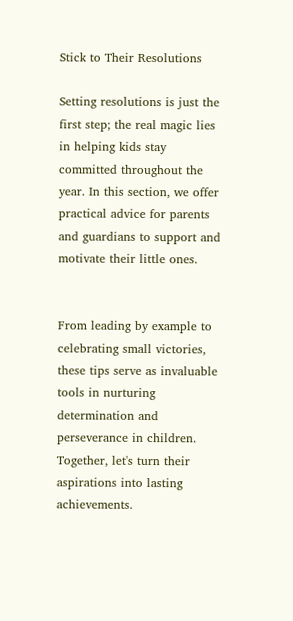Stick to Their Resolutions

Setting resolutions is just the first step; the real magic lies in helping kids stay committed throughout the year. In this section, we offer practical advice for parents and guardians to support and motivate their little ones.


From leading by example to celebrating small victories, these tips serve as invaluable tools in nurturing determination and perseverance in children. Together, let's turn their aspirations into lasting achievements.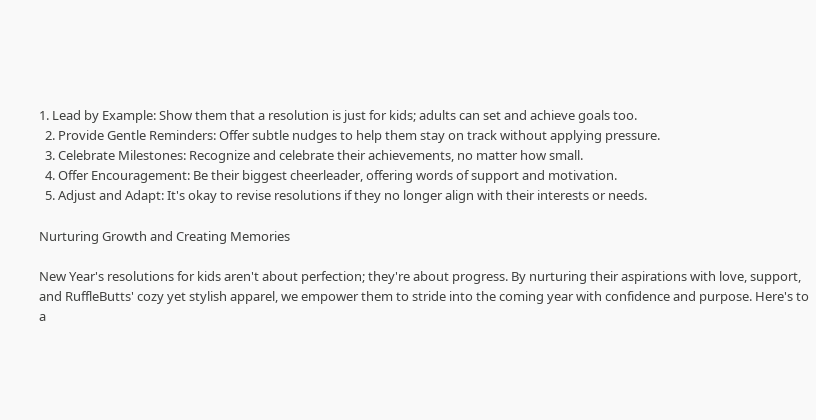1. Lead by Example: Show them that a resolution is just for kids; adults can set and achieve goals too.
  2. Provide Gentle Reminders: Offer subtle nudges to help them stay on track without applying pressure.
  3. Celebrate Milestones: Recognize and celebrate their achievements, no matter how small.
  4. Offer Encouragement: Be their biggest cheerleader, offering words of support and motivation.
  5. Adjust and Adapt: It's okay to revise resolutions if they no longer align with their interests or needs.

Nurturing Growth and Creating Memories

New Year's resolutions for kids aren't about perfection; they're about progress. By nurturing their aspirations with love, support, and RuffleButts' cozy yet stylish apparel, we empower them to stride into the coming year with confidence and purpose. Here's to a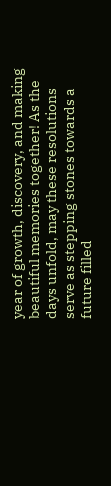year of growth, discovery, and making beautiful memories together! As the days unfold, may these resolutions serve as stepping stones towards a future filled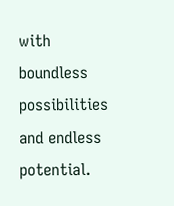with boundless possibilities and endless potential.